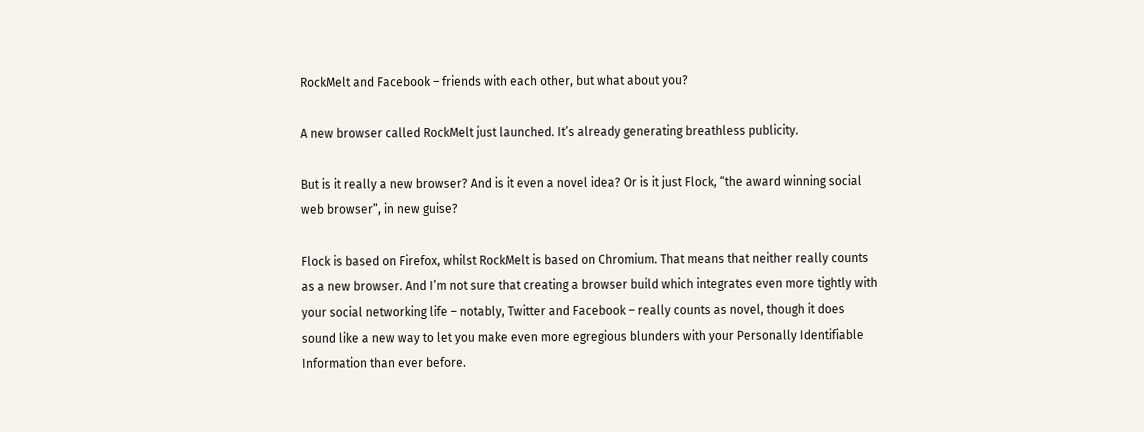RockMelt and Facebook – friends with each other, but what about you?

A new browser called RockMelt just launched. It’s already generating breathless publicity.

But is it really a new browser? And is it even a novel idea? Or is it just Flock, “the award winning social web browser”, in new guise?

Flock is based on Firefox, whilst RockMelt is based on Chromium. That means that neither really counts as a new browser. And I’m not sure that creating a browser build which integrates even more tightly with your social networking life – notably, Twitter and Facebook – really counts as novel, though it does sound like a new way to let you make even more egregious blunders with your Personally Identifiable Information than ever before.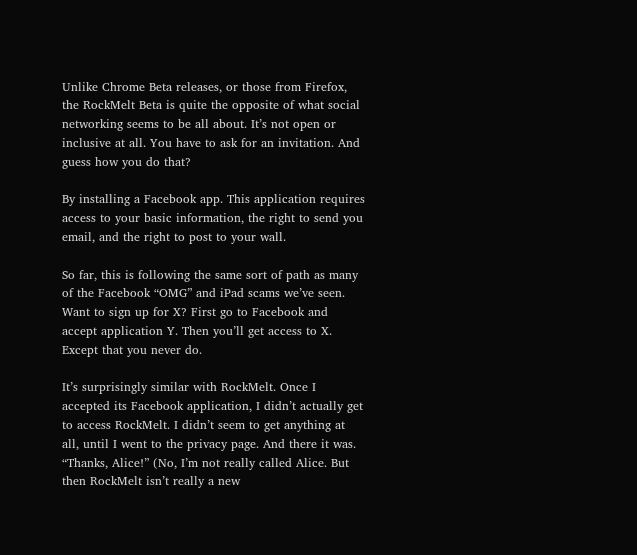Unlike Chrome Beta releases, or those from Firefox, the RockMelt Beta is quite the opposite of what social networking seems to be all about. It’s not open or inclusive at all. You have to ask for an invitation. And guess how you do that?

By installing a Facebook app. This application requires access to your basic information, the right to send you email, and the right to post to your wall.

So far, this is following the same sort of path as many of the Facebook “OMG” and iPad scams we’ve seen. Want to sign up for X? First go to Facebook and accept application Y. Then you’ll get access to X. Except that you never do.

It’s surprisingly similar with RockMelt. Once I accepted its Facebook application, I didn’t actually get to access RockMelt. I didn’t seem to get anything at all, until I went to the privacy page. And there it was. “Thanks, Alice!” (No, I’m not really called Alice. But then RockMelt isn’t really a new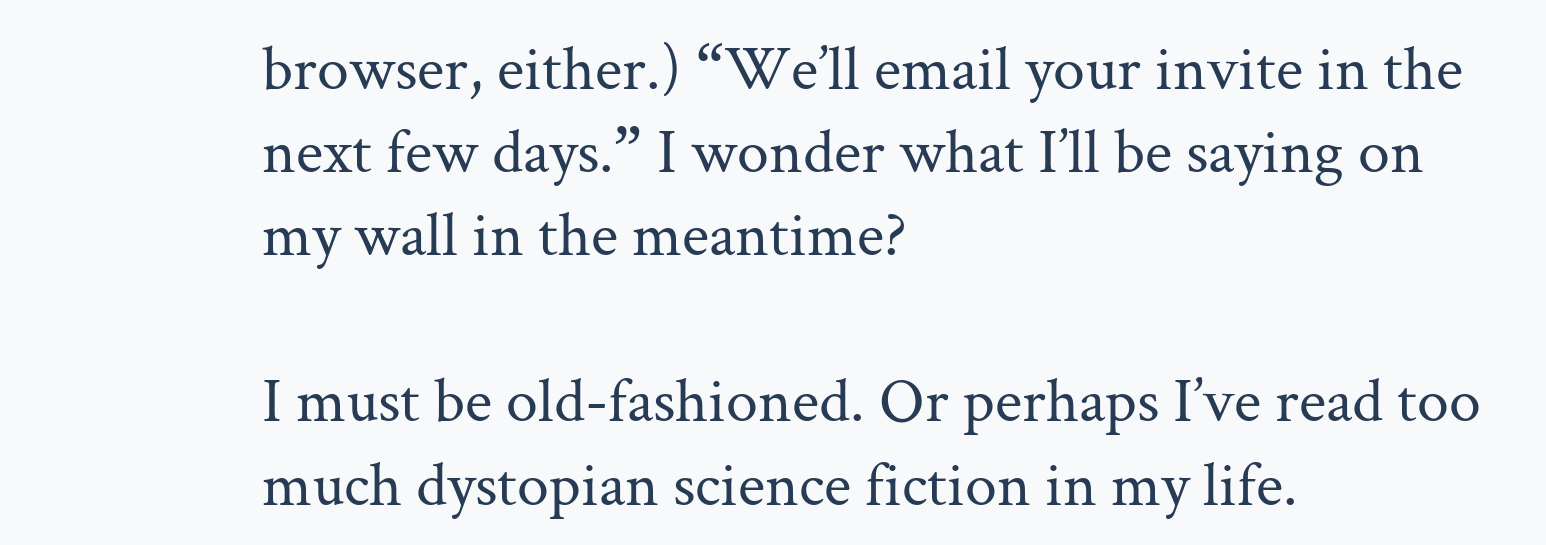browser, either.) “We’ll email your invite in the next few days.” I wonder what I’ll be saying on my wall in the meantime?

I must be old-fashioned. Or perhaps I’ve read too much dystopian science fiction in my life.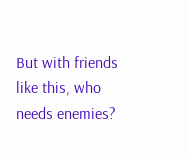But with friends like this, who needs enemies?